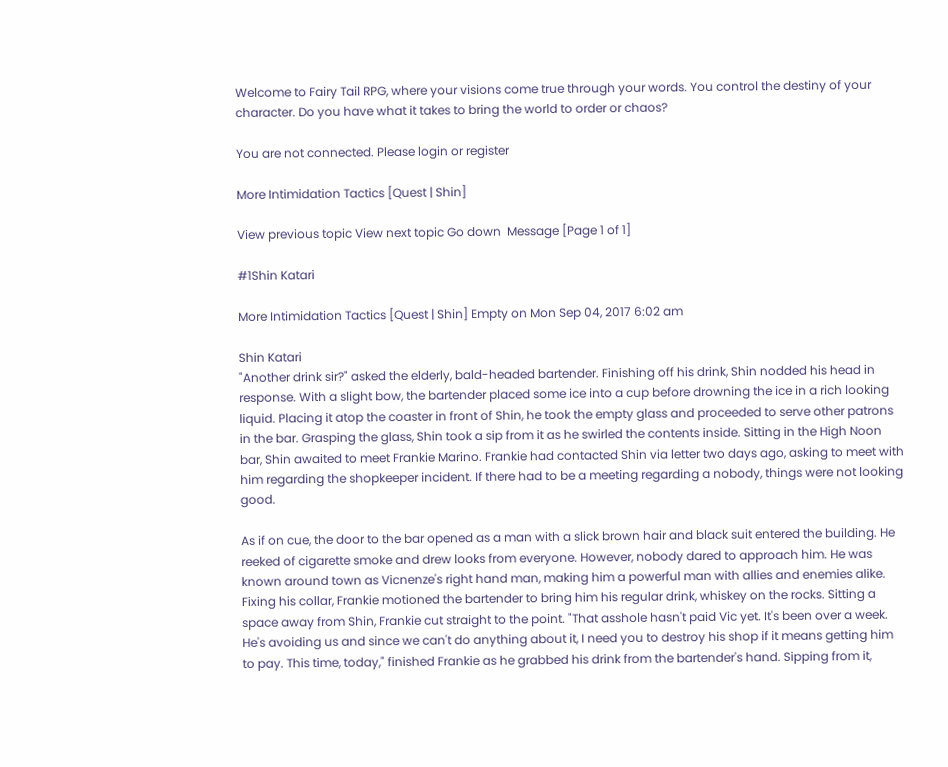Welcome to Fairy Tail RPG, where your visions come true through your words. You control the destiny of your character. Do you have what it takes to bring the world to order or chaos?

You are not connected. Please login or register

More Intimidation Tactics [Quest | Shin]

View previous topic View next topic Go down  Message [Page 1 of 1]

#1Shin Katari

More Intimidation Tactics [Quest | Shin] Empty on Mon Sep 04, 2017 6:02 am

Shin Katari
"Another drink sir?" asked the elderly, bald-headed bartender. Finishing off his drink, Shin nodded his head in response. With a slight bow, the bartender placed some ice into a cup before drowning the ice in a rich looking liquid. Placing it atop the coaster in front of Shin, he took the empty glass and proceeded to serve other patrons in the bar. Grasping the glass, Shin took a sip from it as he swirled the contents inside. Sitting in the High Noon bar, Shin awaited to meet Frankie Marino. Frankie had contacted Shin via letter two days ago, asking to meet with him regarding the shopkeeper incident. If there had to be a meeting regarding a nobody, things were not looking good.

As if on cue, the door to the bar opened as a man with a slick brown hair and black suit entered the building. He reeked of cigarette smoke and drew looks from everyone. However, nobody dared to approach him. He was known around town as Vicnenze's right hand man, making him a powerful man with allies and enemies alike. Fixing his collar, Frankie motioned the bartender to bring him his regular drink, whiskey on the rocks. Sitting a space away from Shin, Frankie cut straight to the point. "That asshole hasn't paid Vic yet. It's been over a week. He's avoiding us and since we can't do anything about it, I need you to destroy his shop if it means getting him to pay. This time, today," finished Frankie as he grabbed his drink from the bartender's hand. Sipping from it,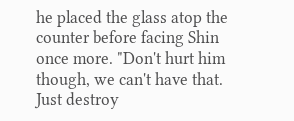he placed the glass atop the counter before facing Shin once more. "Don't hurt him though, we can't have that. Just destroy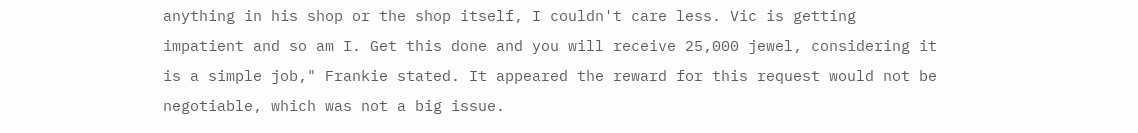anything in his shop or the shop itself, I couldn't care less. Vic is getting impatient and so am I. Get this done and you will receive 25,000 jewel, considering it is a simple job," Frankie stated. It appeared the reward for this request would not be negotiable, which was not a big issue.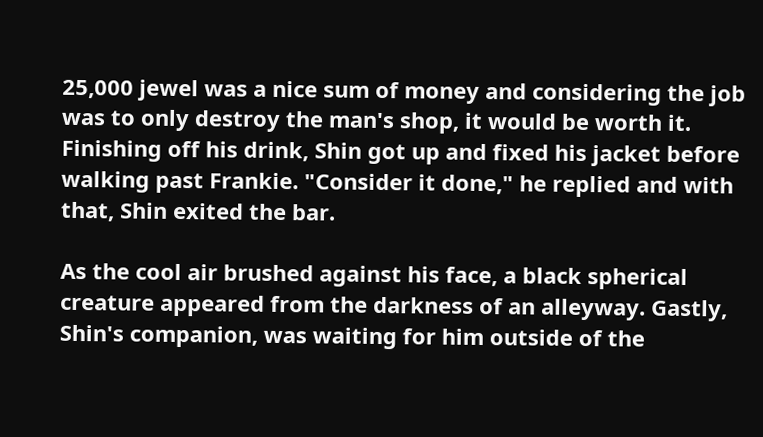25,000 jewel was a nice sum of money and considering the job was to only destroy the man's shop, it would be worth it. Finishing off his drink, Shin got up and fixed his jacket before walking past Frankie. "Consider it done," he replied and with that, Shin exited the bar.

As the cool air brushed against his face, a black spherical creature appeared from the darkness of an alleyway. Gastly, Shin's companion, was waiting for him outside of the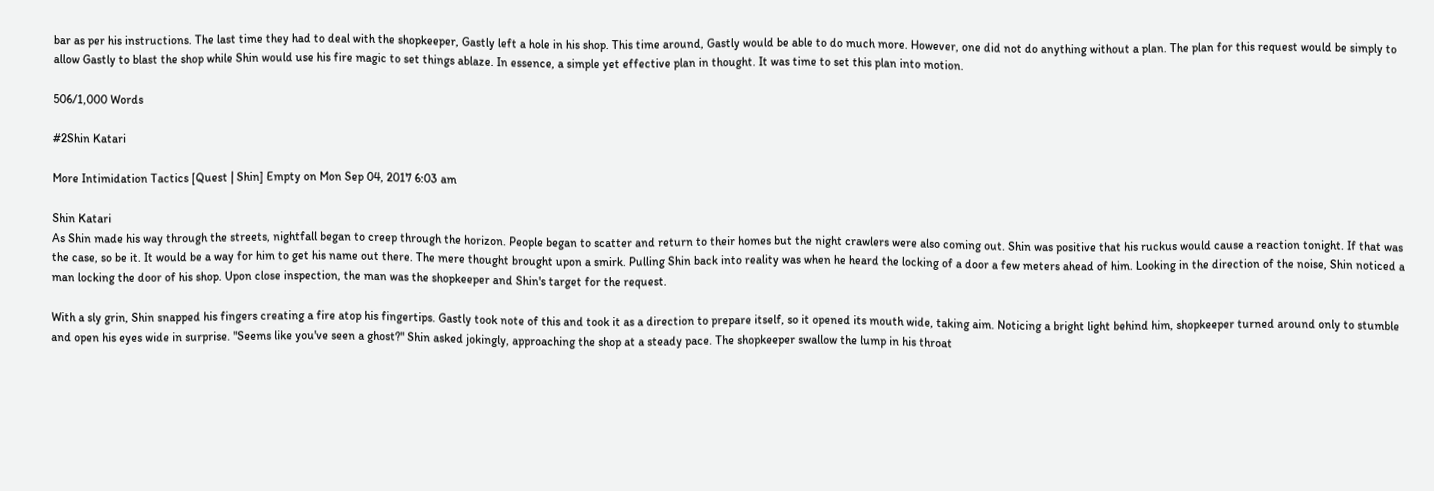bar as per his instructions. The last time they had to deal with the shopkeeper, Gastly left a hole in his shop. This time around, Gastly would be able to do much more. However, one did not do anything without a plan. The plan for this request would be simply to allow Gastly to blast the shop while Shin would use his fire magic to set things ablaze. In essence, a simple yet effective plan in thought. It was time to set this plan into motion.

506/1,000 Words

#2Shin Katari

More Intimidation Tactics [Quest | Shin] Empty on Mon Sep 04, 2017 6:03 am

Shin Katari
As Shin made his way through the streets, nightfall began to creep through the horizon. People began to scatter and return to their homes but the night crawlers were also coming out. Shin was positive that his ruckus would cause a reaction tonight. If that was the case, so be it. It would be a way for him to get his name out there. The mere thought brought upon a smirk. Pulling Shin back into reality was when he heard the locking of a door a few meters ahead of him. Looking in the direction of the noise, Shin noticed a man locking the door of his shop. Upon close inspection, the man was the shopkeeper and Shin's target for the request.

With a sly grin, Shin snapped his fingers creating a fire atop his fingertips. Gastly took note of this and took it as a direction to prepare itself, so it opened its mouth wide, taking aim. Noticing a bright light behind him, shopkeeper turned around only to stumble and open his eyes wide in surprise. "Seems like you've seen a ghost?" Shin asked jokingly, approaching the shop at a steady pace. The shopkeeper swallow the lump in his throat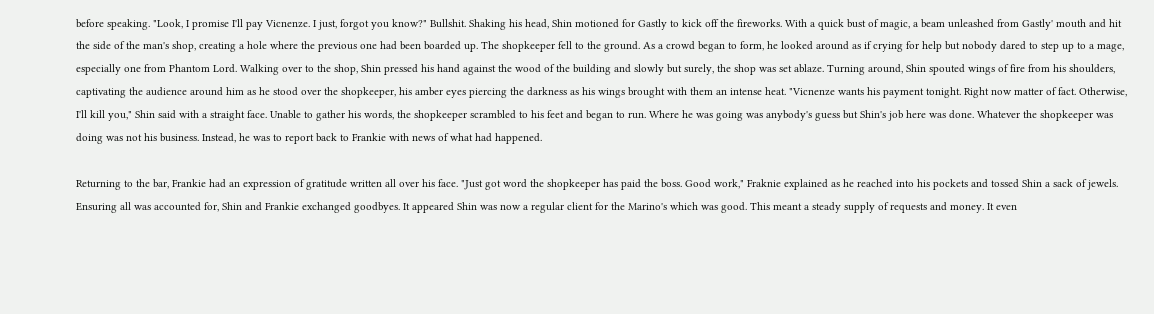before speaking. "Look, I promise I'll pay Vicnenze. I just, forgot you know?" Bullshit. Shaking his head, Shin motioned for Gastly to kick off the fireworks. With a quick bust of magic, a beam unleashed from Gastly' mouth and hit the side of the man's shop, creating a hole where the previous one had been boarded up. The shopkeeper fell to the ground. As a crowd began to form, he looked around as if crying for help but nobody dared to step up to a mage, especially one from Phantom Lord. Walking over to the shop, Shin pressed his hand against the wood of the building and slowly but surely, the shop was set ablaze. Turning around, Shin spouted wings of fire from his shoulders, captivating the audience around him as he stood over the shopkeeper, his amber eyes piercing the darkness as his wings brought with them an intense heat. "Vicnenze wants his payment tonight. Right now matter of fact. Otherwise, I'll kill you," Shin said with a straight face. Unable to gather his words, the shopkeeper scrambled to his feet and began to run. Where he was going was anybody's guess but Shin's job here was done. Whatever the shopkeeper was doing was not his business. Instead, he was to report back to Frankie with news of what had happened.

Returning to the bar, Frankie had an expression of gratitude written all over his face. "Just got word the shopkeeper has paid the boss. Good work," Fraknie explained as he reached into his pockets and tossed Shin a sack of jewels. Ensuring all was accounted for, Shin and Frankie exchanged goodbyes. It appeared Shin was now a regular client for the Marino's which was good. This meant a steady supply of requests and money. It even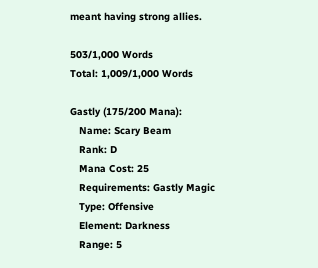meant having strong allies.

503/1,000 Words
Total: 1,009/1,000 Words

Gastly (175/200 Mana):
   Name: Scary Beam
   Rank: D
   Mana Cost: 25
   Requirements: Gastly Magic
   Type: Offensive
   Element: Darkness
   Range: 5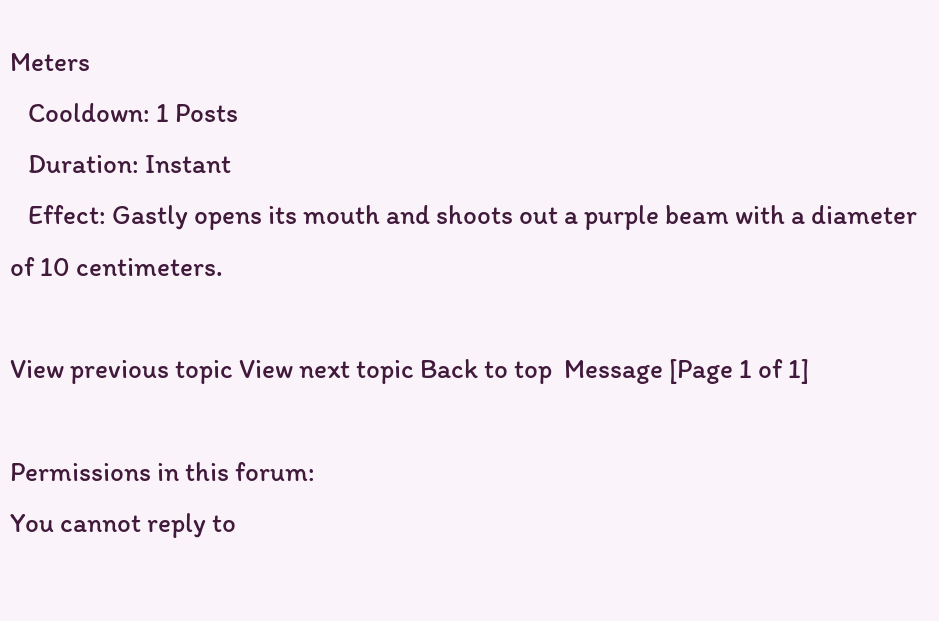Meters
   Cooldown: 1 Posts
   Duration: Instant
   Effect: Gastly opens its mouth and shoots out a purple beam with a diameter of 10 centimeters.

View previous topic View next topic Back to top  Message [Page 1 of 1]

Permissions in this forum:
You cannot reply to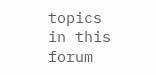topics in this forum